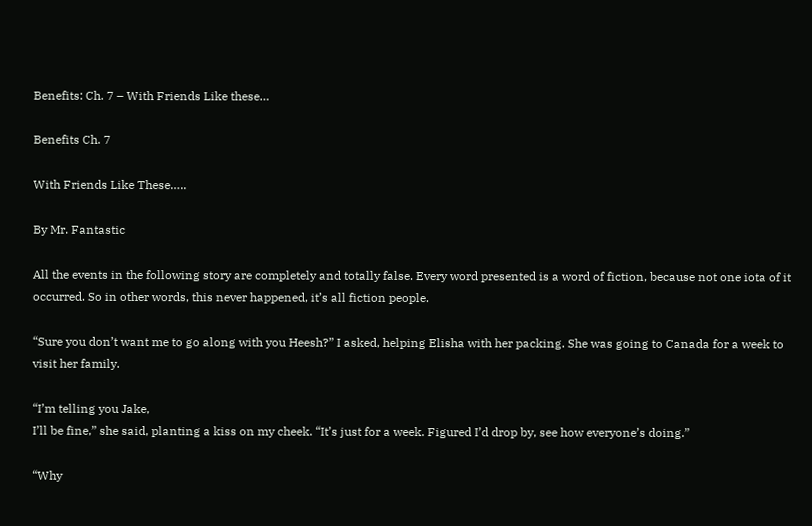Benefits: Ch. 7 – With Friends Like these…

Benefits Ch. 7

With Friends Like These…..

By Mr. Fantastic

All the events in the following story are completely and totally false. Every word presented is a word of fiction, because not one iota of it occurred. So in other words, this never happened, it’s all fiction people.

“Sure you don’t want me to go along with you Heesh?” I asked, helping Elisha with her packing. She was going to Canada for a week to visit her family.

“I’m telling you Jake,
I’ll be fine,” she said, planting a kiss on my cheek. “It’s just for a week. Figured I’d drop by, see how everyone’s doing.”

“Why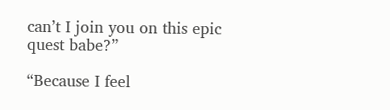can’t I join you on this epic quest babe?”

“Because I feel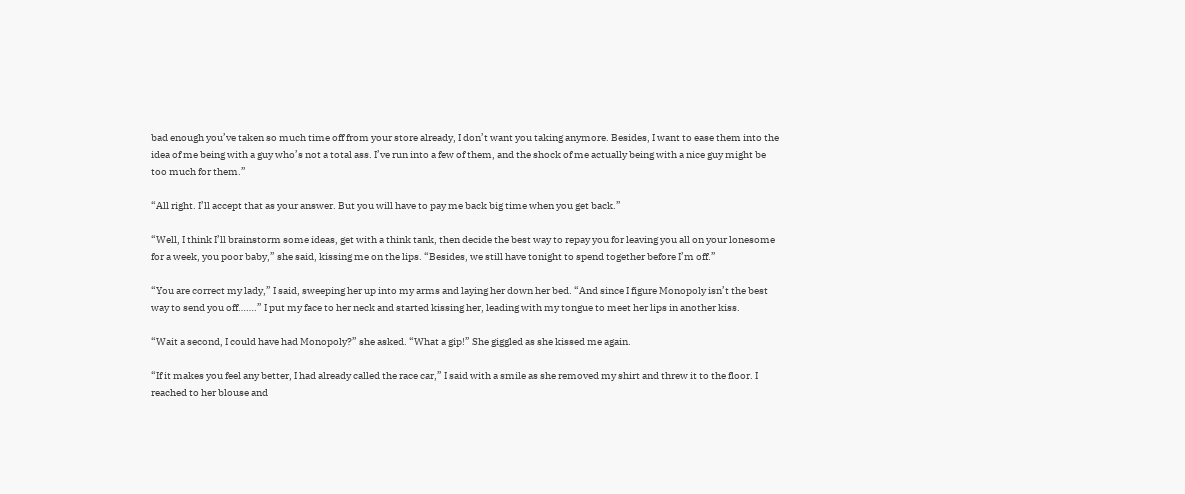bad enough you’ve taken so much time off from your store already, I don’t want you taking anymore. Besides, I want to ease them into the idea of me being with a guy who’s not a total ass. I’ve run into a few of them, and the shock of me actually being with a nice guy might be too much for them.”

“All right. I’ll accept that as your answer. But you will have to pay me back big time when you get back.”

“Well, I think I’ll brainstorm some ideas, get with a think tank, then decide the best way to repay you for leaving you all on your lonesome for a week, you poor baby,” she said, kissing me on the lips. “Besides, we still have tonight to spend together before I’m off.”

“You are correct my lady,” I said, sweeping her up into my arms and laying her down her bed. “And since I figure Monopoly isn’t the best way to send you off…….” I put my face to her neck and started kissing her, leading with my tongue to meet her lips in another kiss.

“Wait a second, I could have had Monopoly?” she asked. “What a gip!” She giggled as she kissed me again.

“If it makes you feel any better, I had already called the race car,” I said with a smile as she removed my shirt and threw it to the floor. I reached to her blouse and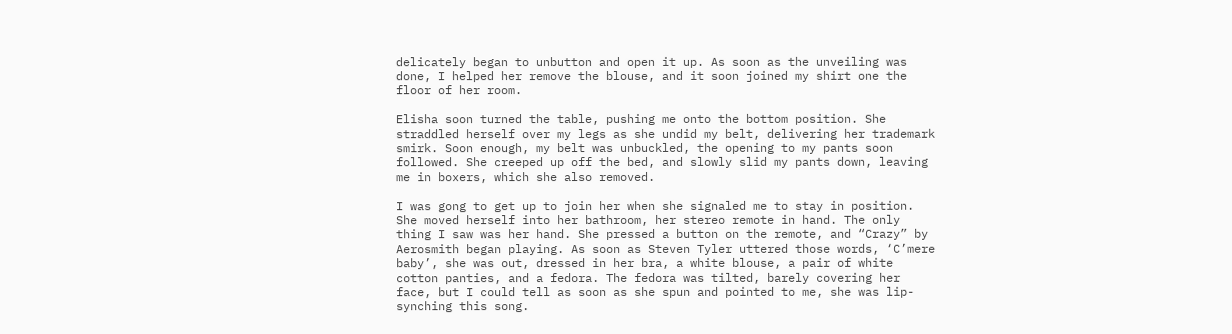delicately began to unbutton and open it up. As soon as the unveiling was done, I helped her remove the blouse, and it soon joined my shirt one the floor of her room.

Elisha soon turned the table, pushing me onto the bottom position. She straddled herself over my legs as she undid my belt, delivering her trademark smirk. Soon enough, my belt was unbuckled, the opening to my pants soon followed. She creeped up off the bed, and slowly slid my pants down, leaving me in boxers, which she also removed.

I was gong to get up to join her when she signaled me to stay in position. She moved herself into her bathroom, her stereo remote in hand. The only thing I saw was her hand. She pressed a button on the remote, and “Crazy” by Aerosmith began playing. As soon as Steven Tyler uttered those words, ‘C’mere baby’, she was out, dressed in her bra, a white blouse, a pair of white cotton panties, and a fedora. The fedora was tilted, barely covering her face, but I could tell as soon as she spun and pointed to me, she was lip-synching this song.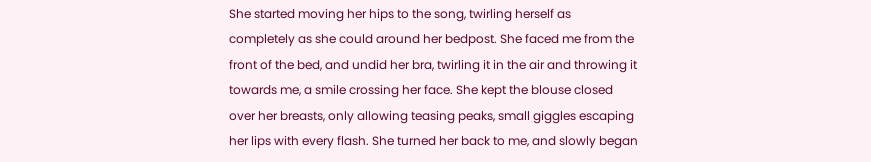She started moving her hips to the song, twirling herself as completely as she could around her bedpost. She faced me from the front of the bed, and undid her bra, twirling it in the air and throwing it towards me, a smile crossing her face. She kept the blouse closed over her breasts, only allowing teasing peaks, small giggles escaping her lips with every flash. She turned her back to me, and slowly began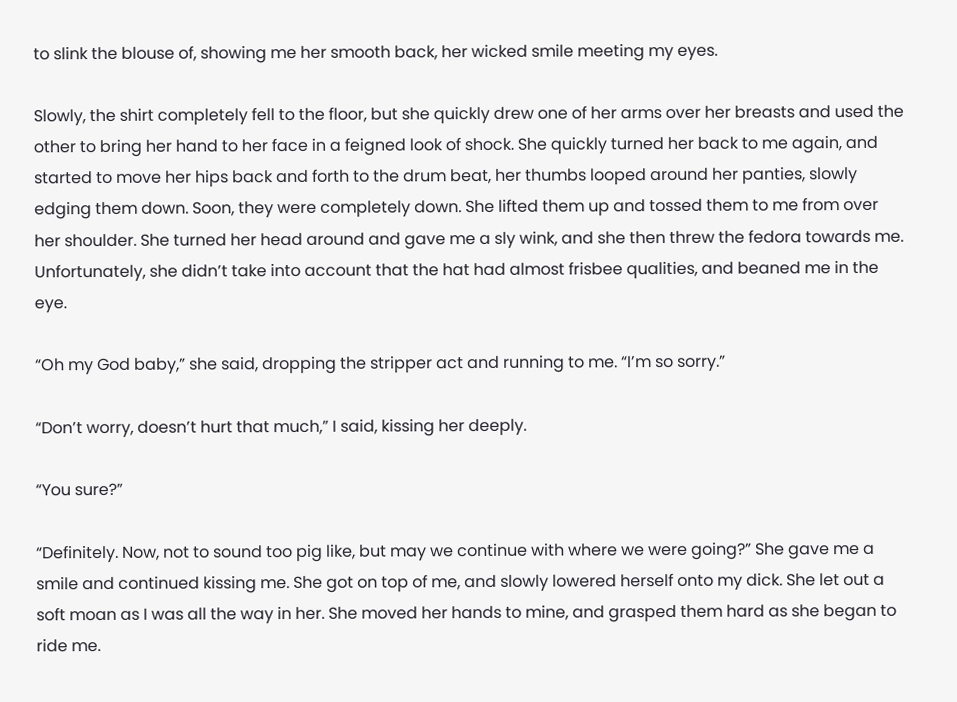to slink the blouse of, showing me her smooth back, her wicked smile meeting my eyes.

Slowly, the shirt completely fell to the floor, but she quickly drew one of her arms over her breasts and used the other to bring her hand to her face in a feigned look of shock. She quickly turned her back to me again, and started to move her hips back and forth to the drum beat, her thumbs looped around her panties, slowly edging them down. Soon, they were completely down. She lifted them up and tossed them to me from over her shoulder. She turned her head around and gave me a sly wink, and she then threw the fedora towards me. Unfortunately, she didn’t take into account that the hat had almost frisbee qualities, and beaned me in the eye.

“Oh my God baby,” she said, dropping the stripper act and running to me. “I’m so sorry.”

“Don’t worry, doesn’t hurt that much,” I said, kissing her deeply.

“You sure?”

“Definitely. Now, not to sound too pig like, but may we continue with where we were going?” She gave me a smile and continued kissing me. She got on top of me, and slowly lowered herself onto my dick. She let out a soft moan as I was all the way in her. She moved her hands to mine, and grasped them hard as she began to ride me.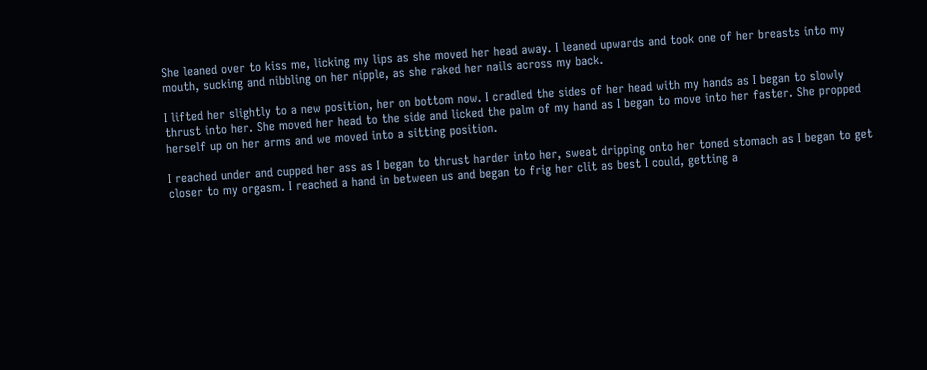She leaned over to kiss me, licking my lips as she moved her head away. I leaned upwards and took one of her breasts into my mouth, sucking and nibbling on her nipple, as she raked her nails across my back.

I lifted her slightly to a new position, her on bottom now. I cradled the sides of her head with my hands as I began to slowly thrust into her. She moved her head to the side and licked the palm of my hand as I began to move into her faster. She propped herself up on her arms and we moved into a sitting position.

I reached under and cupped her ass as I began to thrust harder into her, sweat dripping onto her toned stomach as I began to get closer to my orgasm. I reached a hand in between us and began to frig her clit as best I could, getting a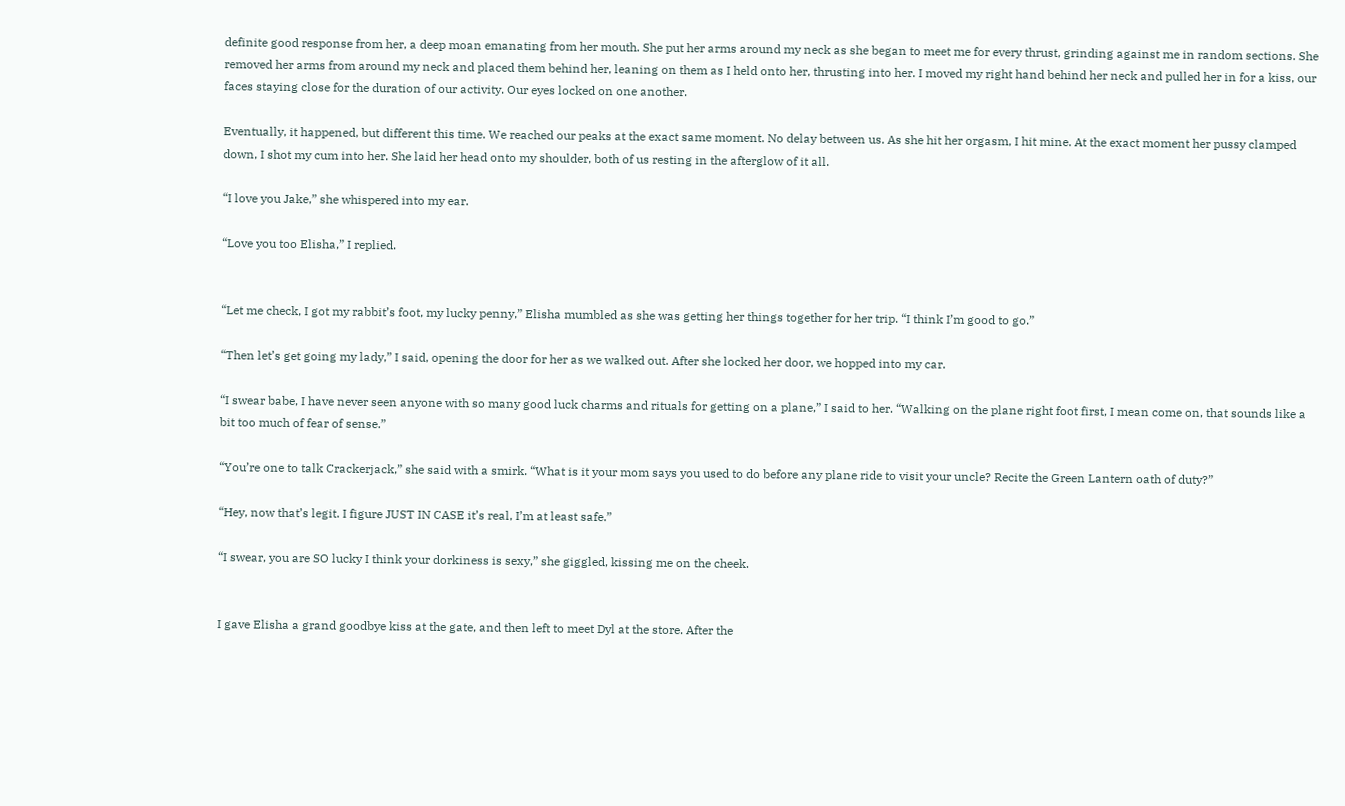definite good response from her, a deep moan emanating from her mouth. She put her arms around my neck as she began to meet me for every thrust, grinding against me in random sections. She removed her arms from around my neck and placed them behind her, leaning on them as I held onto her, thrusting into her. I moved my right hand behind her neck and pulled her in for a kiss, our faces staying close for the duration of our activity. Our eyes locked on one another.

Eventually, it happened, but different this time. We reached our peaks at the exact same moment. No delay between us. As she hit her orgasm, I hit mine. At the exact moment her pussy clamped down, I shot my cum into her. She laid her head onto my shoulder, both of us resting in the afterglow of it all.

“I love you Jake,” she whispered into my ear.

“Love you too Elisha,” I replied.


“Let me check, I got my rabbit’s foot, my lucky penny,” Elisha mumbled as she was getting her things together for her trip. “I think I’m good to go.”

“Then let’s get going my lady,” I said, opening the door for her as we walked out. After she locked her door, we hopped into my car.

“I swear babe, I have never seen anyone with so many good luck charms and rituals for getting on a plane,” I said to her. “Walking on the plane right foot first, I mean come on, that sounds like a bit too much of fear of sense.”

“You’re one to talk Crackerjack,” she said with a smirk. “What is it your mom says you used to do before any plane ride to visit your uncle? Recite the Green Lantern oath of duty?”

“Hey, now that’s legit. I figure JUST IN CASE it’s real, I’m at least safe.”

“I swear, you are SO lucky I think your dorkiness is sexy,” she giggled, kissing me on the cheek.


I gave Elisha a grand goodbye kiss at the gate, and then left to meet Dyl at the store. After the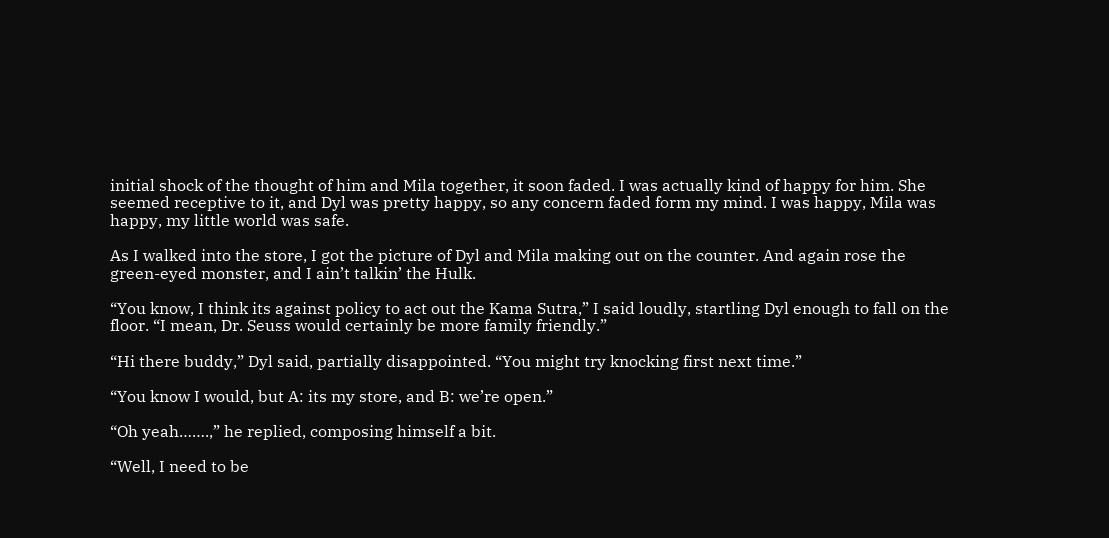initial shock of the thought of him and Mila together, it soon faded. I was actually kind of happy for him. She seemed receptive to it, and Dyl was pretty happy, so any concern faded form my mind. I was happy, Mila was happy, my little world was safe.

As I walked into the store, I got the picture of Dyl and Mila making out on the counter. And again rose the green-eyed monster, and I ain’t talkin’ the Hulk.

“You know, I think its against policy to act out the Kama Sutra,” I said loudly, startling Dyl enough to fall on the floor. “I mean, Dr. Seuss would certainly be more family friendly.”

“Hi there buddy,” Dyl said, partially disappointed. “You might try knocking first next time.”

“You know I would, but A: its my store, and B: we’re open.”

“Oh yeah…….,” he replied, composing himself a bit.

“Well, I need to be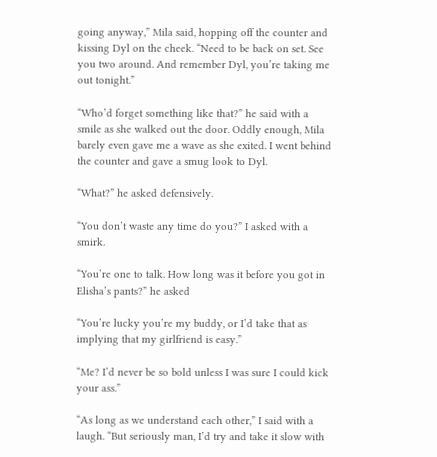going anyway,” Mila said, hopping off the counter and kissing Dyl on the cheek. “Need to be back on set. See you two around. And remember Dyl, you’re taking me out tonight.”

“Who’d forget something like that?” he said with a smile as she walked out the door. Oddly enough, Mila barely even gave me a wave as she exited. I went behind the counter and gave a smug look to Dyl.

“What?” he asked defensively.

“You don’t waste any time do you?” I asked with a smirk.

“You’re one to talk. How long was it before you got in Elisha’s pants?” he asked

“You’re lucky you’re my buddy, or I’d take that as implying that my girlfriend is easy.”

“Me? I’d never be so bold unless I was sure I could kick your ass.”

“As long as we understand each other,” I said with a laugh. “But seriously man, I’d try and take it slow with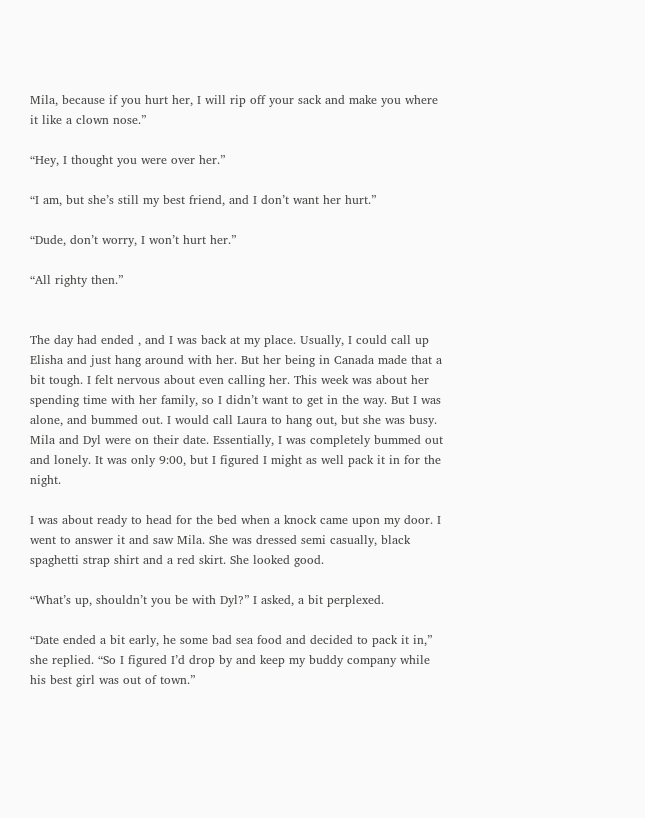Mila, because if you hurt her, I will rip off your sack and make you where it like a clown nose.”

“Hey, I thought you were over her.”

“I am, but she’s still my best friend, and I don’t want her hurt.”

“Dude, don’t worry, I won’t hurt her.”

“All righty then.”


The day had ended , and I was back at my place. Usually, I could call up Elisha and just hang around with her. But her being in Canada made that a bit tough. I felt nervous about even calling her. This week was about her spending time with her family, so I didn’t want to get in the way. But I was alone, and bummed out. I would call Laura to hang out, but she was busy. Mila and Dyl were on their date. Essentially, I was completely bummed out and lonely. It was only 9:00, but I figured I might as well pack it in for the night.

I was about ready to head for the bed when a knock came upon my door. I went to answer it and saw Mila. She was dressed semi casually, black spaghetti strap shirt and a red skirt. She looked good.

“What’s up, shouldn’t you be with Dyl?” I asked, a bit perplexed.

“Date ended a bit early, he some bad sea food and decided to pack it in,” she replied. “So I figured I’d drop by and keep my buddy company while his best girl was out of town.”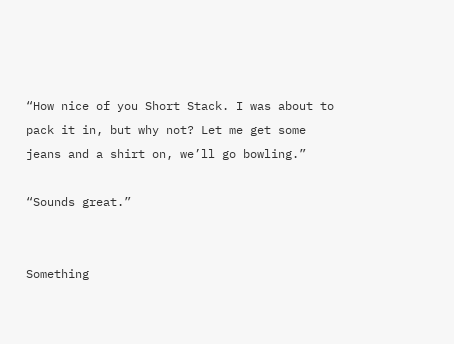“How nice of you Short Stack. I was about to pack it in, but why not? Let me get some jeans and a shirt on, we’ll go bowling.”

“Sounds great.”


Something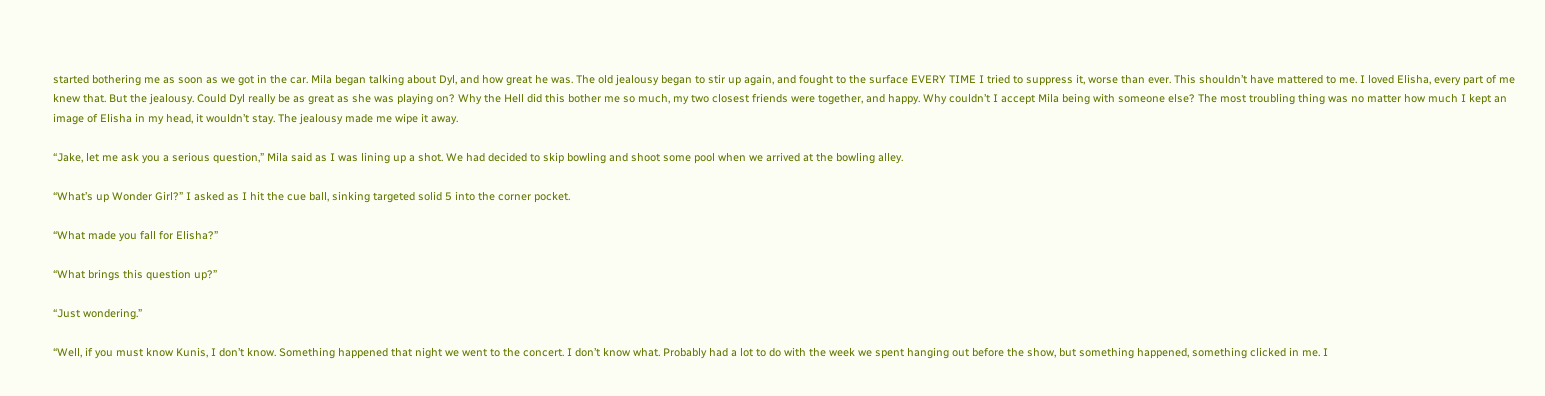started bothering me as soon as we got in the car. Mila began talking about Dyl, and how great he was. The old jealousy began to stir up again, and fought to the surface EVERY TIME I tried to suppress it, worse than ever. This shouldn’t have mattered to me. I loved Elisha, every part of me knew that. But the jealousy. Could Dyl really be as great as she was playing on? Why the Hell did this bother me so much, my two closest friends were together, and happy. Why couldn’t I accept Mila being with someone else? The most troubling thing was no matter how much I kept an image of Elisha in my head, it wouldn’t stay. The jealousy made me wipe it away.

“Jake, let me ask you a serious question,” Mila said as I was lining up a shot. We had decided to skip bowling and shoot some pool when we arrived at the bowling alley.

“What’s up Wonder Girl?” I asked as I hit the cue ball, sinking targeted solid 5 into the corner pocket.

“What made you fall for Elisha?”

“What brings this question up?”

“Just wondering.”

“Well, if you must know Kunis, I don’t know. Something happened that night we went to the concert. I don’t know what. Probably had a lot to do with the week we spent hanging out before the show, but something happened, something clicked in me. I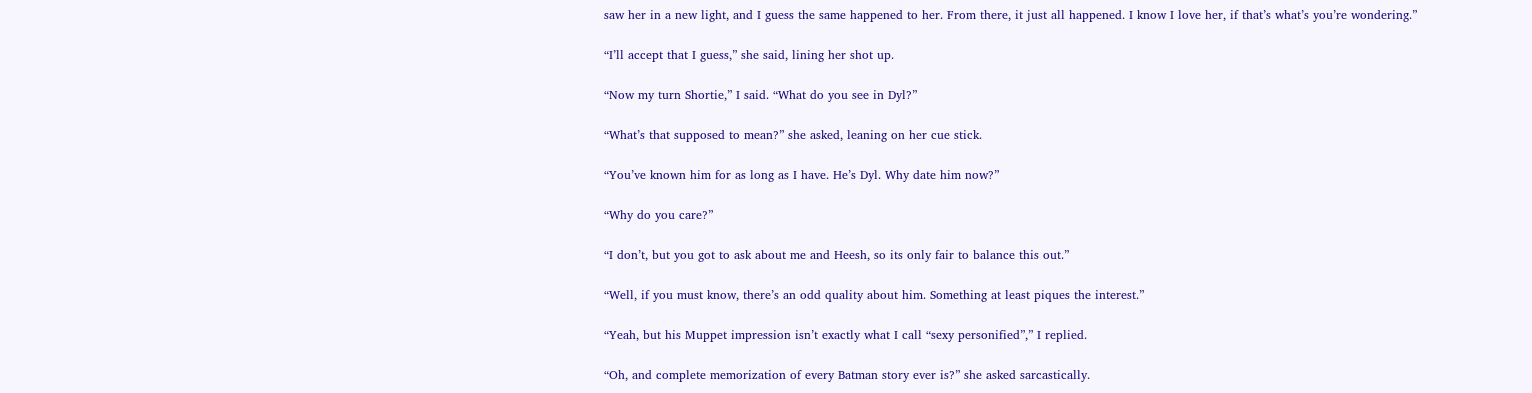saw her in a new light, and I guess the same happened to her. From there, it just all happened. I know I love her, if that’s what’s you’re wondering.”

“I’ll accept that I guess,” she said, lining her shot up.

“Now my turn Shortie,” I said. “What do you see in Dyl?”

“What’s that supposed to mean?” she asked, leaning on her cue stick.

“You’ve known him for as long as I have. He’s Dyl. Why date him now?”

“Why do you care?”

“I don’t, but you got to ask about me and Heesh, so its only fair to balance this out.”

“Well, if you must know, there’s an odd quality about him. Something at least piques the interest.”

“Yeah, but his Muppet impression isn’t exactly what I call “sexy personified”,” I replied.

“Oh, and complete memorization of every Batman story ever is?” she asked sarcastically.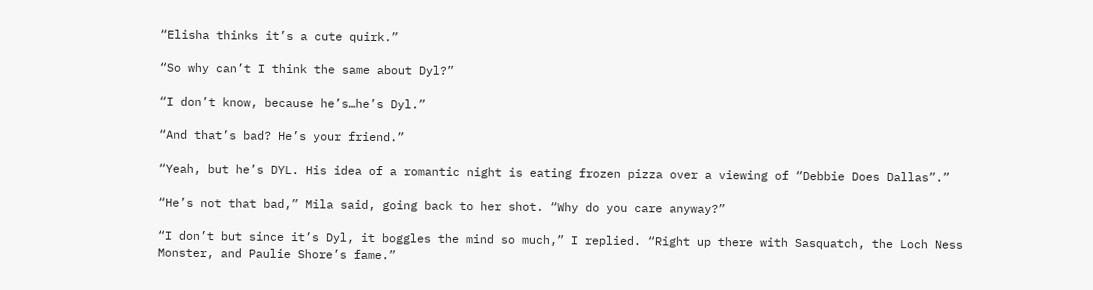“Elisha thinks it’s a cute quirk.”

“So why can’t I think the same about Dyl?”

“I don’t know, because he’s…he’s Dyl.”

“And that’s bad? He’s your friend.”

“Yeah, but he’s DYL. His idea of a romantic night is eating frozen pizza over a viewing of “Debbie Does Dallas”.”

“He’s not that bad,” Mila said, going back to her shot. “Why do you care anyway?”

“I don’t but since it’s Dyl, it boggles the mind so much,” I replied. “Right up there with Sasquatch, the Loch Ness Monster, and Paulie Shore’s fame.”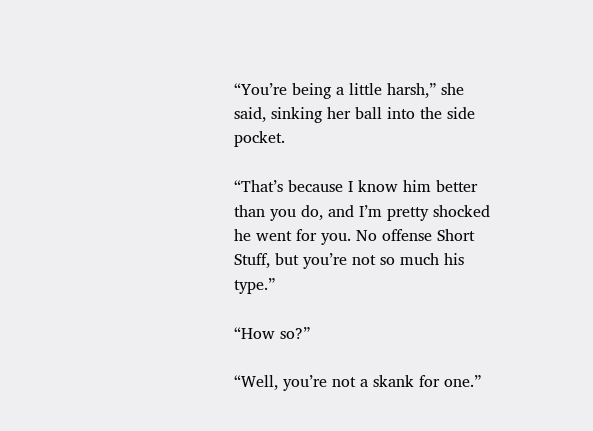“You’re being a little harsh,” she said, sinking her ball into the side pocket.

“That’s because I know him better than you do, and I’m pretty shocked he went for you. No offense Short Stuff, but you’re not so much his type.”

“How so?”

“Well, you’re not a skank for one.”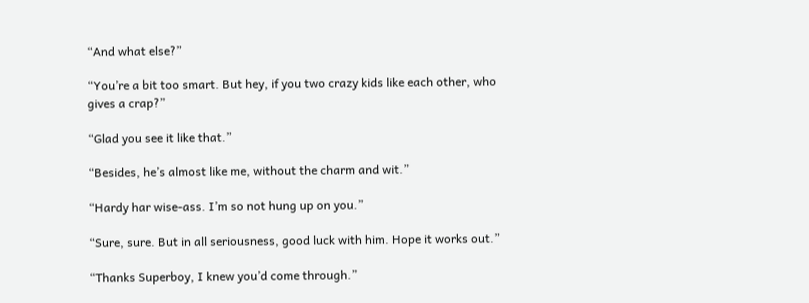“And what else?”

“You’re a bit too smart. But hey, if you two crazy kids like each other, who gives a crap?”

“Glad you see it like that.”

“Besides, he’s almost like me, without the charm and wit.”

“Hardy har wise-ass. I’m so not hung up on you.”

“Sure, sure. But in all seriousness, good luck with him. Hope it works out.”

“Thanks Superboy, I knew you’d come through.”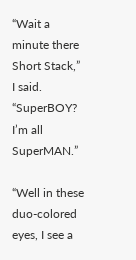“Wait a minute there Short Stack,” I said. “SuperBOY? I’m all SuperMAN.”

“Well in these duo-colored eyes, I see a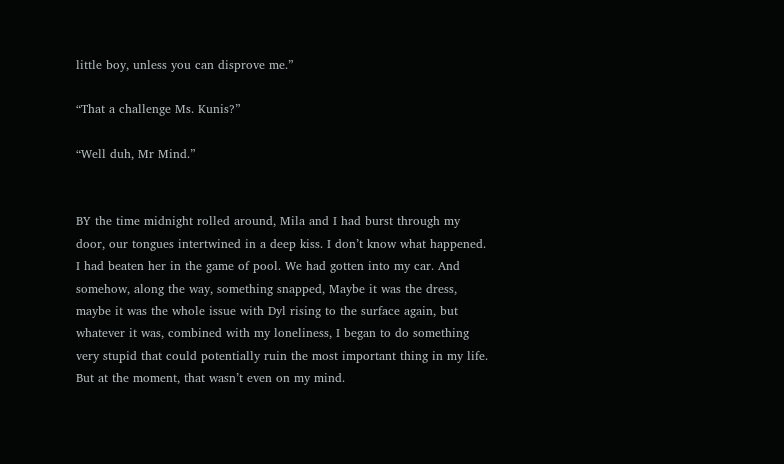little boy, unless you can disprove me.”

“That a challenge Ms. Kunis?”

“Well duh, Mr Mind.”


BY the time midnight rolled around, Mila and I had burst through my door, our tongues intertwined in a deep kiss. I don’t know what happened. I had beaten her in the game of pool. We had gotten into my car. And somehow, along the way, something snapped, Maybe it was the dress, maybe it was the whole issue with Dyl rising to the surface again, but whatever it was, combined with my loneliness, I began to do something very stupid that could potentially ruin the most important thing in my life. But at the moment, that wasn’t even on my mind.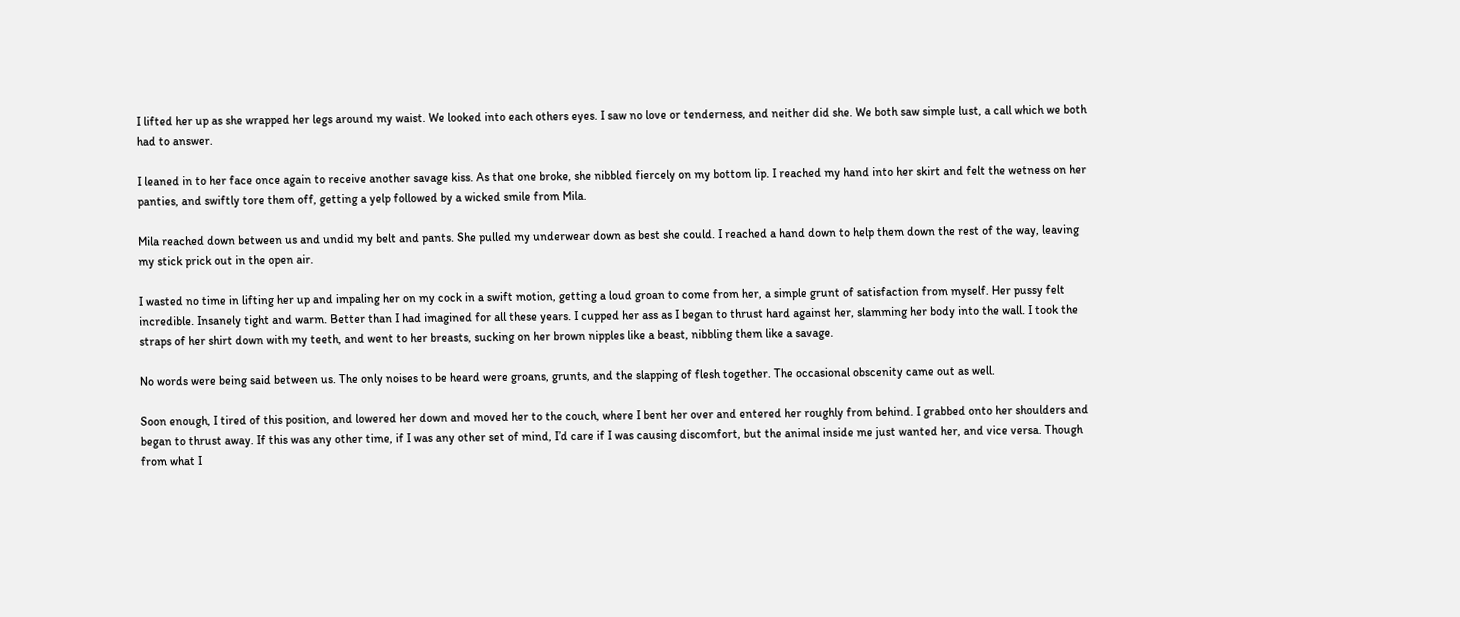I lifted her up as she wrapped her legs around my waist. We looked into each others eyes. I saw no love or tenderness, and neither did she. We both saw simple lust, a call which we both had to answer.

I leaned in to her face once again to receive another savage kiss. As that one broke, she nibbled fiercely on my bottom lip. I reached my hand into her skirt and felt the wetness on her panties, and swiftly tore them off, getting a yelp followed by a wicked smile from Mila.

Mila reached down between us and undid my belt and pants. She pulled my underwear down as best she could. I reached a hand down to help them down the rest of the way, leaving my stick prick out in the open air.

I wasted no time in lifting her up and impaling her on my cock in a swift motion, getting a loud groan to come from her, a simple grunt of satisfaction from myself. Her pussy felt incredible. Insanely tight and warm. Better than I had imagined for all these years. I cupped her ass as I began to thrust hard against her, slamming her body into the wall. I took the straps of her shirt down with my teeth, and went to her breasts, sucking on her brown nipples like a beast, nibbling them like a savage.

No words were being said between us. The only noises to be heard were groans, grunts, and the slapping of flesh together. The occasional obscenity came out as well.

Soon enough, I tired of this position, and lowered her down and moved her to the couch, where I bent her over and entered her roughly from behind. I grabbed onto her shoulders and began to thrust away. If this was any other time, if I was any other set of mind, I’d care if I was causing discomfort, but the animal inside me just wanted her, and vice versa. Though from what I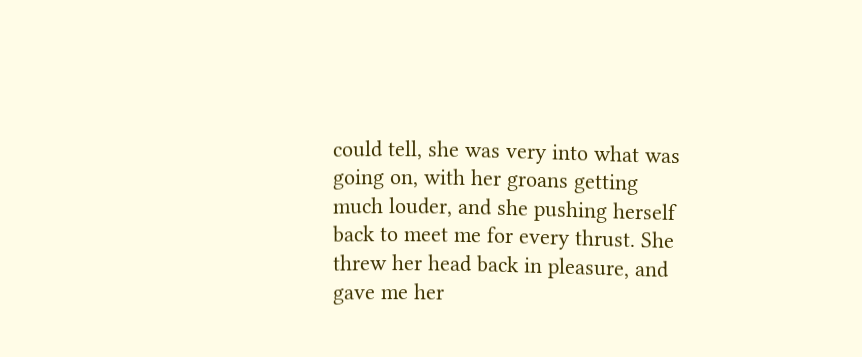could tell, she was very into what was going on, with her groans getting much louder, and she pushing herself back to meet me for every thrust. She threw her head back in pleasure, and gave me her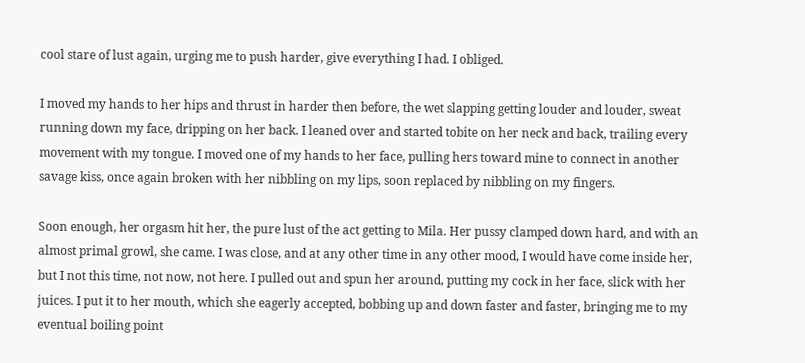cool stare of lust again, urging me to push harder, give everything I had. I obliged.

I moved my hands to her hips and thrust in harder then before, the wet slapping getting louder and louder, sweat running down my face, dripping on her back. I leaned over and started tobite on her neck and back, trailing every movement with my tongue. I moved one of my hands to her face, pulling hers toward mine to connect in another savage kiss, once again broken with her nibbling on my lips, soon replaced by nibbling on my fingers.

Soon enough, her orgasm hit her, the pure lust of the act getting to Mila. Her pussy clamped down hard, and with an almost primal growl, she came. I was close, and at any other time in any other mood, I would have come inside her, but I not this time, not now, not here. I pulled out and spun her around, putting my cock in her face, slick with her juices. I put it to her mouth, which she eagerly accepted, bobbing up and down faster and faster, bringing me to my eventual boiling point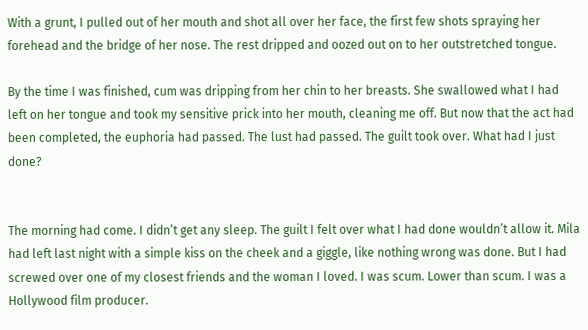With a grunt, I pulled out of her mouth and shot all over her face, the first few shots spraying her forehead and the bridge of her nose. The rest dripped and oozed out on to her outstretched tongue.

By the time I was finished, cum was dripping from her chin to her breasts. She swallowed what I had left on her tongue and took my sensitive prick into her mouth, cleaning me off. But now that the act had been completed, the euphoria had passed. The lust had passed. The guilt took over. What had I just done?


The morning had come. I didn’t get any sleep. The guilt I felt over what I had done wouldn’t allow it. Mila had left last night with a simple kiss on the cheek and a giggle, like nothing wrong was done. But I had screwed over one of my closest friends and the woman I loved. I was scum. Lower than scum. I was a Hollywood film producer.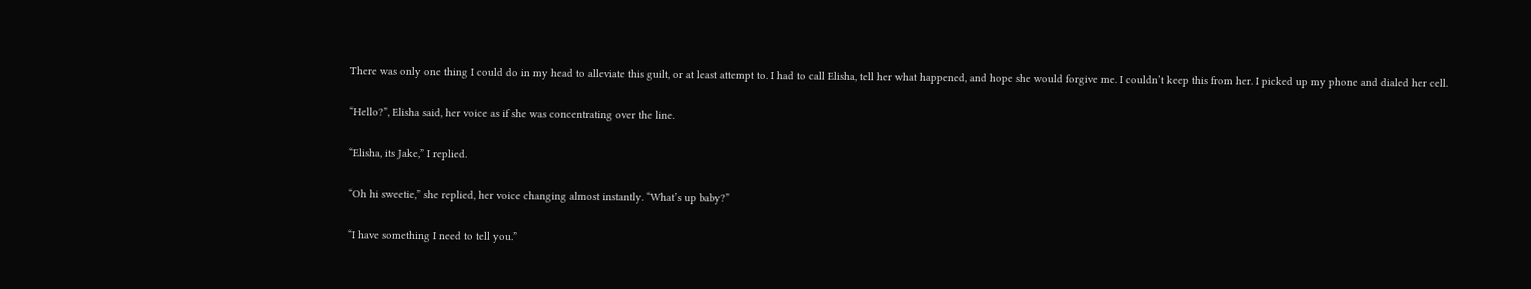There was only one thing I could do in my head to alleviate this guilt, or at least attempt to. I had to call Elisha, tell her what happened, and hope she would forgive me. I couldn’t keep this from her. I picked up my phone and dialed her cell.

“Hello?”, Elisha said, her voice as if she was concentrating over the line.

“Elisha, its Jake,” I replied.

“Oh hi sweetie,” she replied, her voice changing almost instantly. “What’s up baby?”

“I have something I need to tell you.”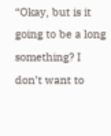“Okay, but is it going to be a long something? I don’t want to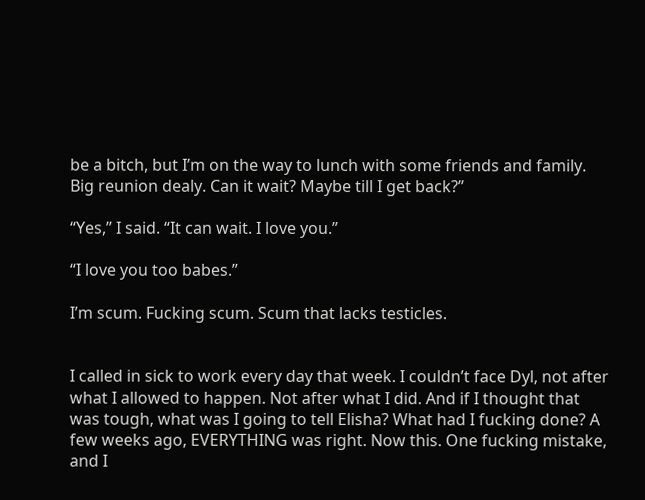be a bitch, but I’m on the way to lunch with some friends and family. Big reunion dealy. Can it wait? Maybe till I get back?”

“Yes,” I said. “It can wait. I love you.”

“I love you too babes.”

I’m scum. Fucking scum. Scum that lacks testicles.


I called in sick to work every day that week. I couldn’t face Dyl, not after what I allowed to happen. Not after what I did. And if I thought that was tough, what was I going to tell Elisha? What had I fucking done? A few weeks ago, EVERYTHING was right. Now this. One fucking mistake, and I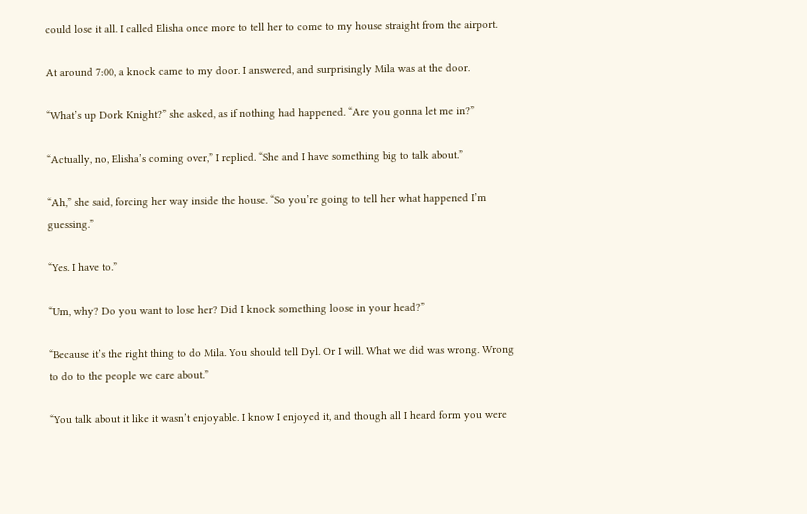could lose it all. I called Elisha once more to tell her to come to my house straight from the airport.

At around 7:00, a knock came to my door. I answered, and surprisingly Mila was at the door.

“What’s up Dork Knight?” she asked, as if nothing had happened. “Are you gonna let me in?”

“Actually, no, Elisha’s coming over,” I replied. “She and I have something big to talk about.”

“Ah,” she said, forcing her way inside the house. “So you’re going to tell her what happened I’m guessing.”

“Yes. I have to.”

“Um, why? Do you want to lose her? Did I knock something loose in your head?”

“Because it’s the right thing to do Mila. You should tell Dyl. Or I will. What we did was wrong. Wrong to do to the people we care about.”

“You talk about it like it wasn’t enjoyable. I know I enjoyed it, and though all I heard form you were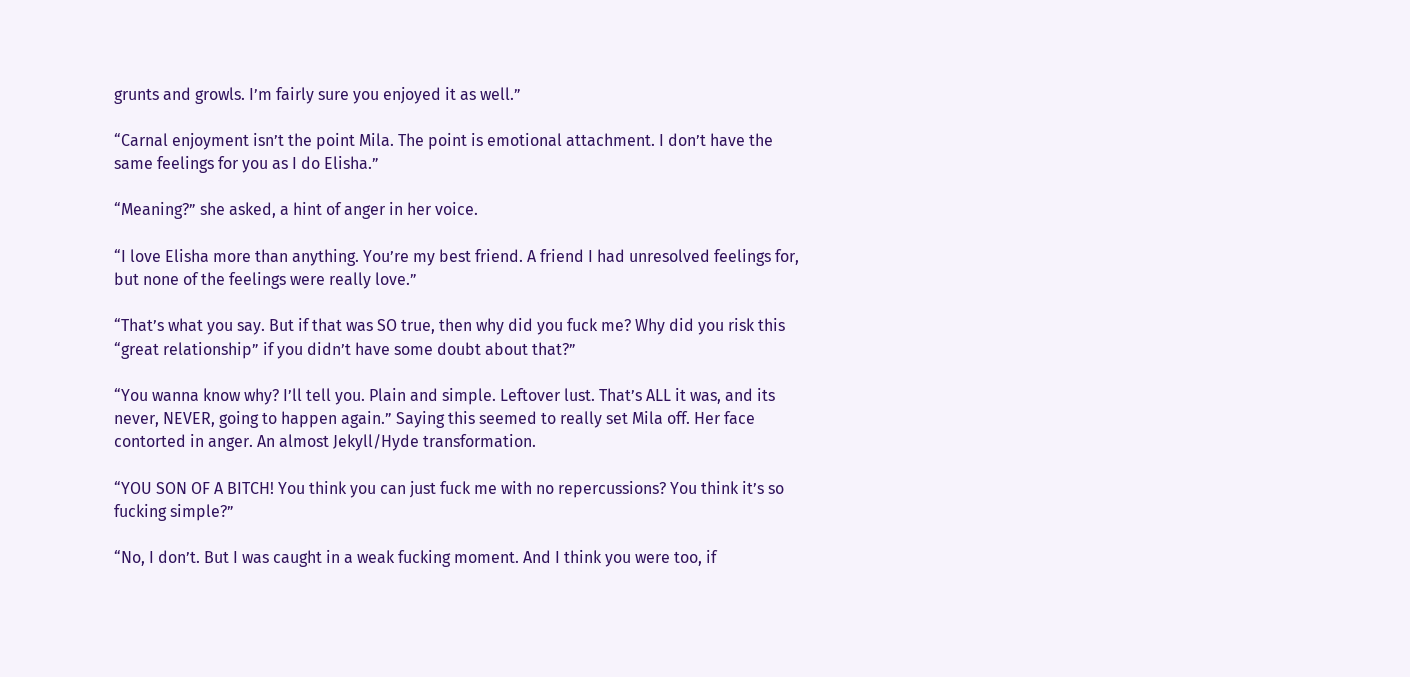grunts and growls. I’m fairly sure you enjoyed it as well.”

“Carnal enjoyment isn’t the point Mila. The point is emotional attachment. I don’t have the same feelings for you as I do Elisha.”

“Meaning?” she asked, a hint of anger in her voice.

“I love Elisha more than anything. You’re my best friend. A friend I had unresolved feelings for, but none of the feelings were really love.”

“That’s what you say. But if that was SO true, then why did you fuck me? Why did you risk this “great relationship” if you didn’t have some doubt about that?”

“You wanna know why? I’ll tell you. Plain and simple. Leftover lust. That’s ALL it was, and its never, NEVER, going to happen again.” Saying this seemed to really set Mila off. Her face contorted in anger. An almost Jekyll/Hyde transformation.

“YOU SON OF A BITCH! You think you can just fuck me with no repercussions? You think it’s so fucking simple?”

“No, I don’t. But I was caught in a weak fucking moment. And I think you were too, if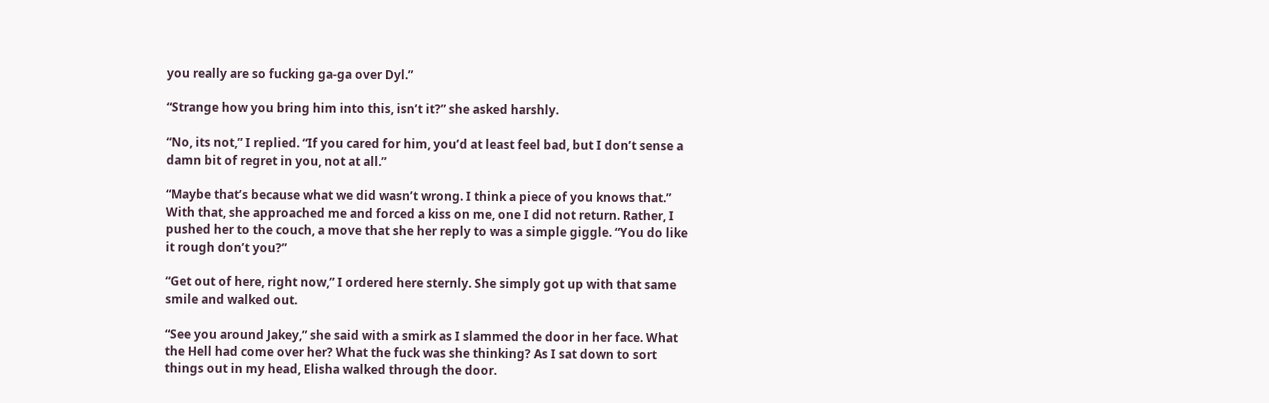you really are so fucking ga-ga over Dyl.”

“Strange how you bring him into this, isn’t it?” she asked harshly.

“No, its not,” I replied. “If you cared for him, you’d at least feel bad, but I don’t sense a damn bit of regret in you, not at all.”

“Maybe that’s because what we did wasn’t wrong. I think a piece of you knows that.” With that, she approached me and forced a kiss on me, one I did not return. Rather, I pushed her to the couch, a move that she her reply to was a simple giggle. “You do like it rough don’t you?”

“Get out of here, right now,” I ordered here sternly. She simply got up with that same smile and walked out.

“See you around Jakey,” she said with a smirk as I slammed the door in her face. What the Hell had come over her? What the fuck was she thinking? As I sat down to sort things out in my head, Elisha walked through the door.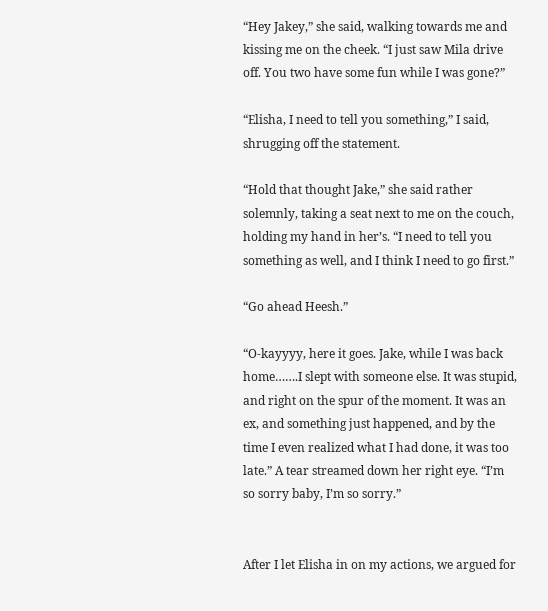“Hey Jakey,” she said, walking towards me and kissing me on the cheek. “I just saw Mila drive off. You two have some fun while I was gone?”

“Elisha, I need to tell you something,” I said, shrugging off the statement.

“Hold that thought Jake,” she said rather solemnly, taking a seat next to me on the couch, holding my hand in her’s. “I need to tell you something as well, and I think I need to go first.”

“Go ahead Heesh.”

“O-kayyyy, here it goes. Jake, while I was back home…….I slept with someone else. It was stupid, and right on the spur of the moment. It was an ex, and something just happened, and by the time I even realized what I had done, it was too late.” A tear streamed down her right eye. “I’m so sorry baby, I’m so sorry.”


After I let Elisha in on my actions, we argued for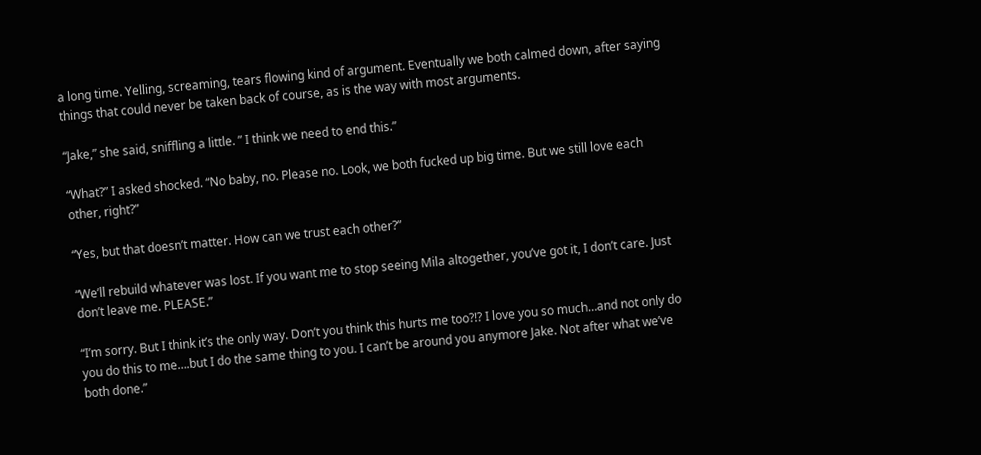a long time. Yelling, screaming, tears flowing kind of argument. Eventually we both calmed down, after saying things that could never be taken back of course, as is the way with most arguments.

“Jake,” she said, sniffling a little. ” I think we need to end this.”

“What?” I asked shocked. “No baby, no. Please no. Look, we both fucked up big time. But we still love each other, right?”

“Yes, but that doesn’t matter. How can we trust each other?”

“We’ll rebuild whatever was lost. If you want me to stop seeing Mila altogether, you’ve got it, I don’t care. Just don’t leave me. PLEASE.”

“I’m sorry. But I think it’s the only way. Don’t you think this hurts me too?!? I love you so much…and not only do you do this to me….but I do the same thing to you. I can’t be around you anymore Jake. Not after what we’ve both done.”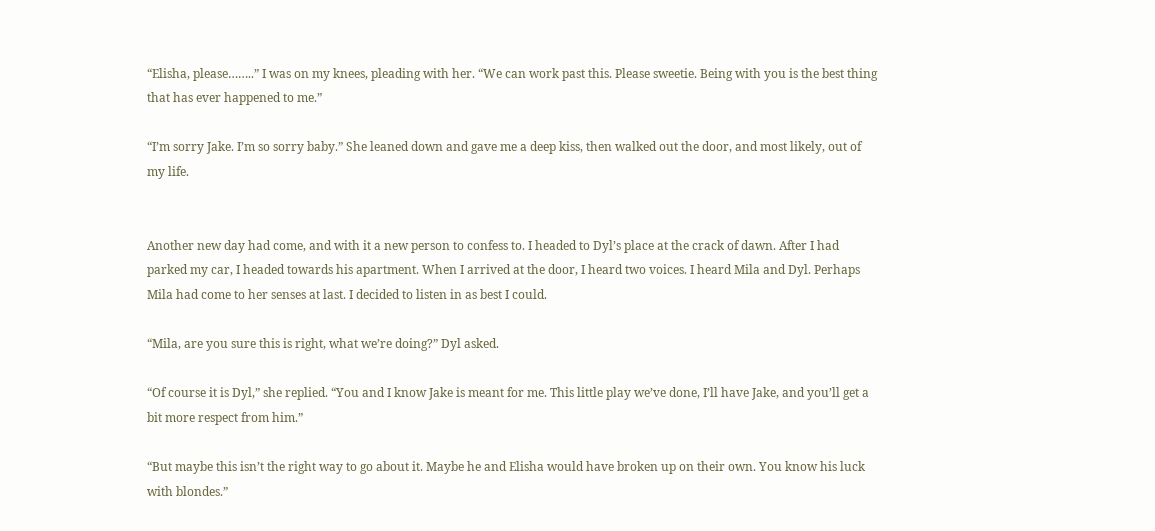“Elisha, please……..” I was on my knees, pleading with her. “We can work past this. Please sweetie. Being with you is the best thing that has ever happened to me.”

“I’m sorry Jake. I’m so sorry baby.” She leaned down and gave me a deep kiss, then walked out the door, and most likely, out of my life.


Another new day had come, and with it a new person to confess to. I headed to Dyl’s place at the crack of dawn. After I had parked my car, I headed towards his apartment. When I arrived at the door, I heard two voices. I heard Mila and Dyl. Perhaps Mila had come to her senses at last. I decided to listen in as best I could.

“Mila, are you sure this is right, what we’re doing?” Dyl asked.

“Of course it is Dyl,” she replied. “You and I know Jake is meant for me. This little play we’ve done, I’ll have Jake, and you’ll get a bit more respect from him.”

“But maybe this isn’t the right way to go about it. Maybe he and Elisha would have broken up on their own. You know his luck with blondes.”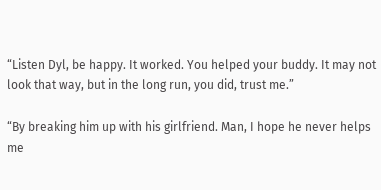“Listen Dyl, be happy. It worked. You helped your buddy. It may not look that way, but in the long run, you did, trust me.”

“By breaking him up with his girlfriend. Man, I hope he never helps me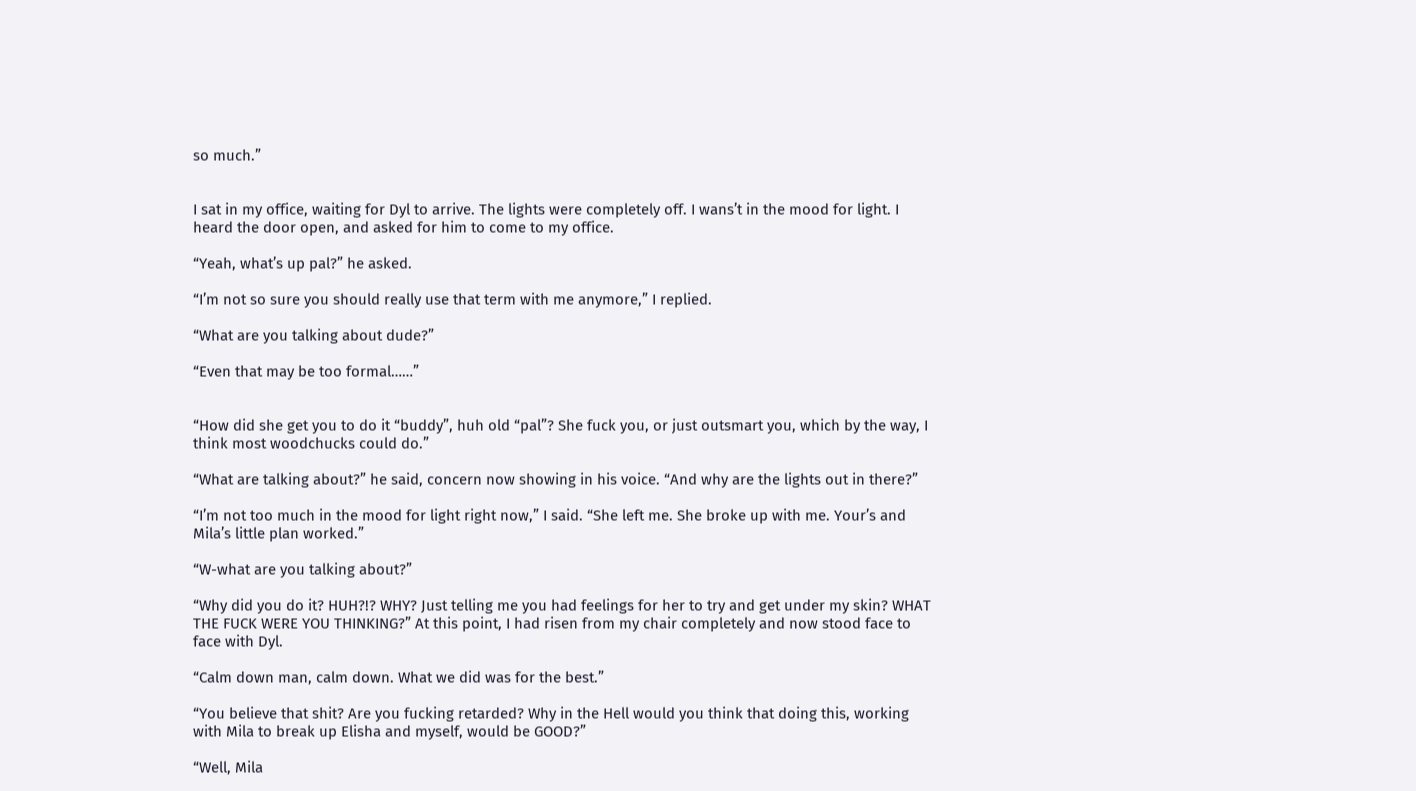so much.”


I sat in my office, waiting for Dyl to arrive. The lights were completely off. I wans’t in the mood for light. I heard the door open, and asked for him to come to my office.

“Yeah, what’s up pal?” he asked.

“I’m not so sure you should really use that term with me anymore,” I replied.

“What are you talking about dude?”

“Even that may be too formal……”


“How did she get you to do it “buddy”, huh old “pal”? She fuck you, or just outsmart you, which by the way, I think most woodchucks could do.”

“What are talking about?” he said, concern now showing in his voice. “And why are the lights out in there?”

“I’m not too much in the mood for light right now,” I said. “She left me. She broke up with me. Your’s and Mila’s little plan worked.”

“W-what are you talking about?”

“Why did you do it? HUH?!? WHY? Just telling me you had feelings for her to try and get under my skin? WHAT THE FUCK WERE YOU THINKING?” At this point, I had risen from my chair completely and now stood face to face with Dyl.

“Calm down man, calm down. What we did was for the best.”

“You believe that shit? Are you fucking retarded? Why in the Hell would you think that doing this, working with Mila to break up Elisha and myself, would be GOOD?”

“Well, Mila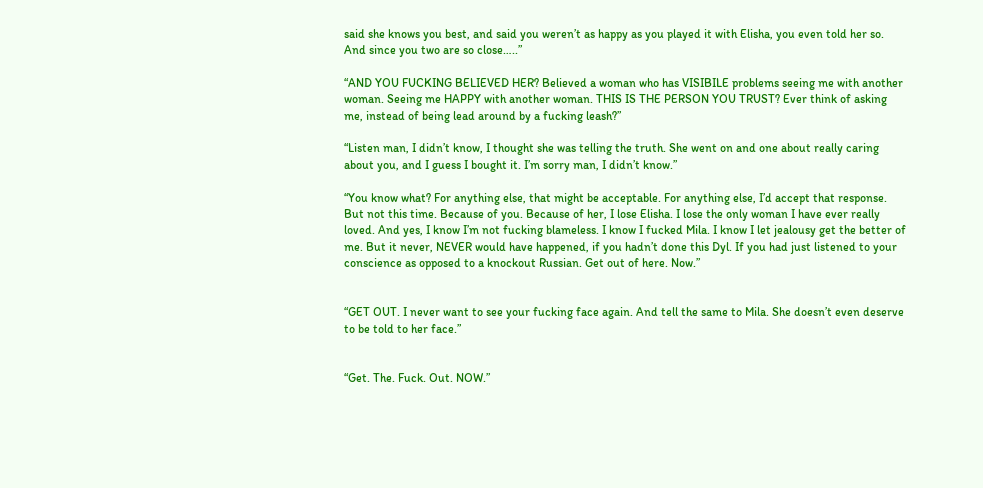said she knows you best, and said you weren’t as happy as you played it with Elisha, you even told her so. And since you two are so close…..”

“AND YOU FUCKING BELIEVED HER? Believed a woman who has VISIBILE problems seeing me with another woman. Seeing me HAPPY with another woman. THIS IS THE PERSON YOU TRUST? Ever think of asking me, instead of being lead around by a fucking leash?”

“Listen man, I didn’t know, I thought she was telling the truth. She went on and one about really caring about you, and I guess I bought it. I’m sorry man, I didn’t know.”

“You know what? For anything else, that might be acceptable. For anything else, I’d accept that response. But not this time. Because of you. Because of her, I lose Elisha. I lose the only woman I have ever really loved. And yes, I know I’m not fucking blameless. I know I fucked Mila. I know I let jealousy get the better of me. But it never, NEVER would have happened, if you hadn’t done this Dyl. If you had just listened to your conscience as opposed to a knockout Russian. Get out of here. Now.”


“GET OUT. I never want to see your fucking face again. And tell the same to Mila. She doesn’t even deserve to be told to her face.”


“Get. The. Fuck. Out. NOW.”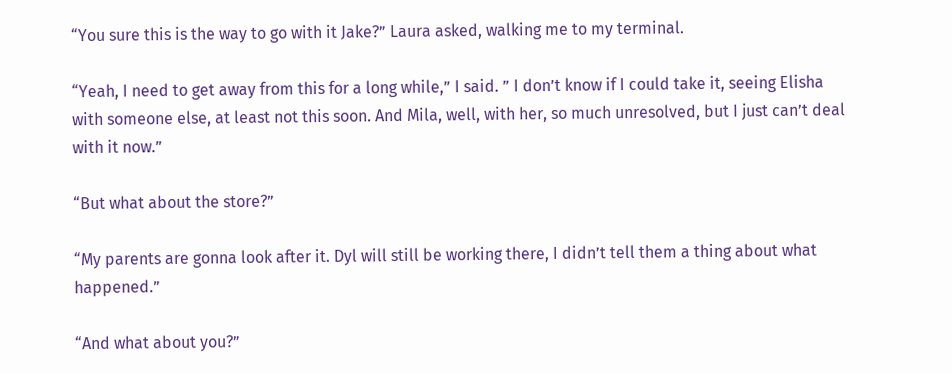“You sure this is the way to go with it Jake?” Laura asked, walking me to my terminal.

“Yeah, I need to get away from this for a long while,” I said. ” I don’t know if I could take it, seeing Elisha with someone else, at least not this soon. And Mila, well, with her, so much unresolved, but I just can’t deal with it now.”

“But what about the store?”

“My parents are gonna look after it. Dyl will still be working there, I didn’t tell them a thing about what happened.”

“And what about you?”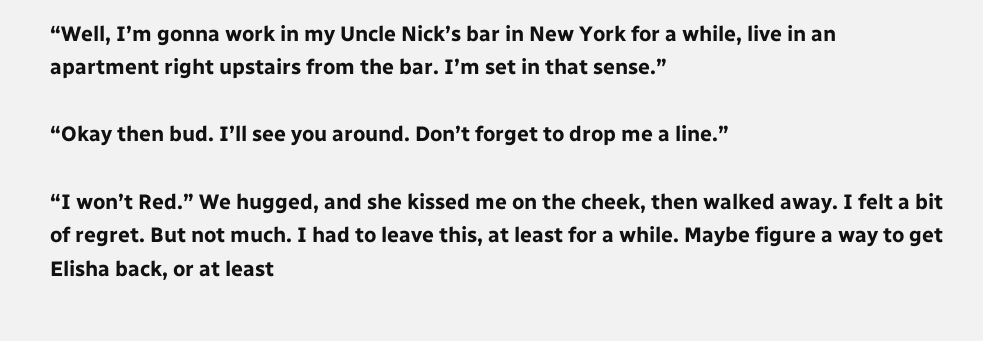“Well, I’m gonna work in my Uncle Nick’s bar in New York for a while, live in an apartment right upstairs from the bar. I’m set in that sense.”

“Okay then bud. I’ll see you around. Don’t forget to drop me a line.”

“I won’t Red.” We hugged, and she kissed me on the cheek, then walked away. I felt a bit of regret. But not much. I had to leave this, at least for a while. Maybe figure a way to get Elisha back, or at least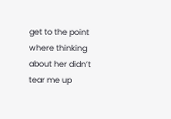get to the point where thinking about her didn’t tear me up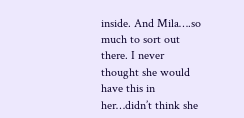inside. And Mila….so much to sort out there. I never thought she would have this in her…didn’t think she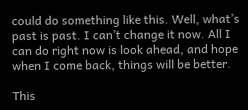could do something like this. Well, what’s past is past. I can’t change it now. All I can do right now is look ahead, and hope when I come back, things will be better.

This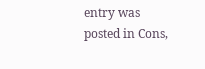entry was posted in Cons,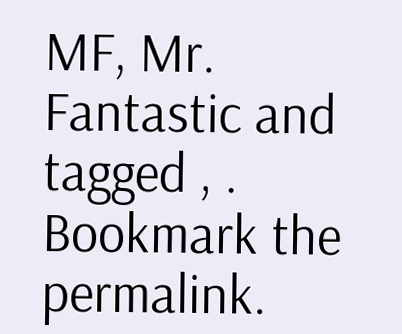MF, Mr. Fantastic and tagged , . Bookmark the permalink.